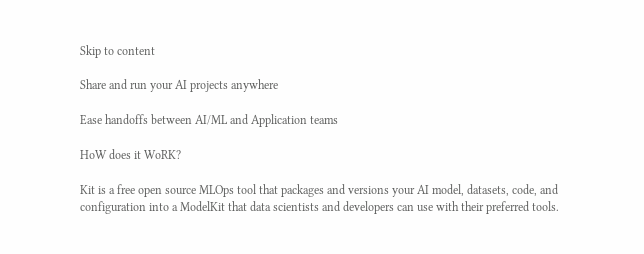Skip to content

Share and run your AI projects anywhere

Ease handoffs between AI/ML and Application teams

HoW does it WoRK?

Kit is a free open source MLOps tool that packages and versions your AI model, datasets, code, and configuration into a ModelKit that data scientists and developers can use with their preferred tools.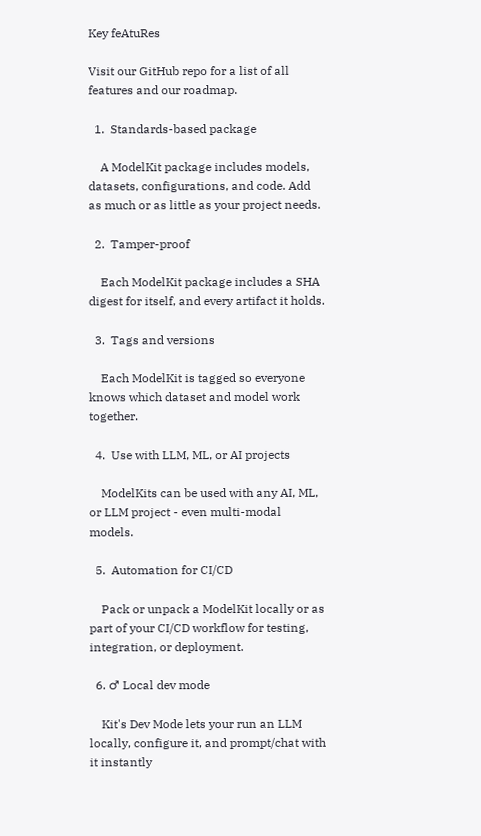Key feAtuRes

Visit our GitHub repo for a list of all features and our roadmap.

  1.  Standards-based package

    A ModelKit package includes models, datasets, configurations, and code. Add as much or as little as your project needs.

  2.  Tamper-proof

    Each ModelKit package includes a SHA digest for itself, and every artifact it holds.

  3.  Tags and versions

    Each ModelKit is tagged so everyone knows which dataset and model work together.

  4.  Use with LLM, ML, or AI projects

    ModelKits can be used with any AI, ML, or LLM project - even multi-modal models.

  5.  Automation for CI/CD

    Pack or unpack a ModelKit locally or as part of your CI/CD workflow for testing, integration, or deployment.

  6. ♂ Local dev mode

    Kit's Dev Mode lets your run an LLM locally, configure it, and prompt/chat with it instantly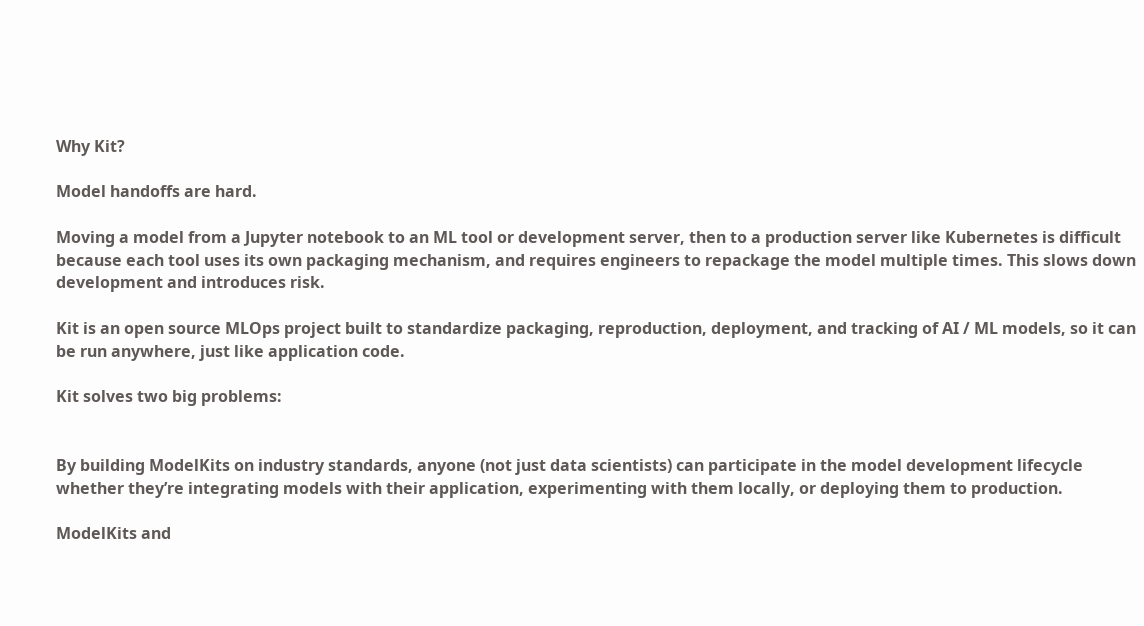Why Kit?

Model handoffs are hard.

Moving a model from a Jupyter notebook to an ML tool or development server, then to a production server like Kubernetes is difficult because each tool uses its own packaging mechanism, and requires engineers to repackage the model multiple times. This slows down development and introduces risk.

Kit is an open source MLOps project built to standardize packaging, reproduction, deployment, and tracking of AI / ML models, so it can be run anywhere, just like application code.

Kit solves two big problems:


By building ModelKits on industry standards, anyone (not just data scientists) can participate in the model development lifecycle whether they’re integrating models with their application, experimenting with them locally, or deploying them to production.

ModelKits and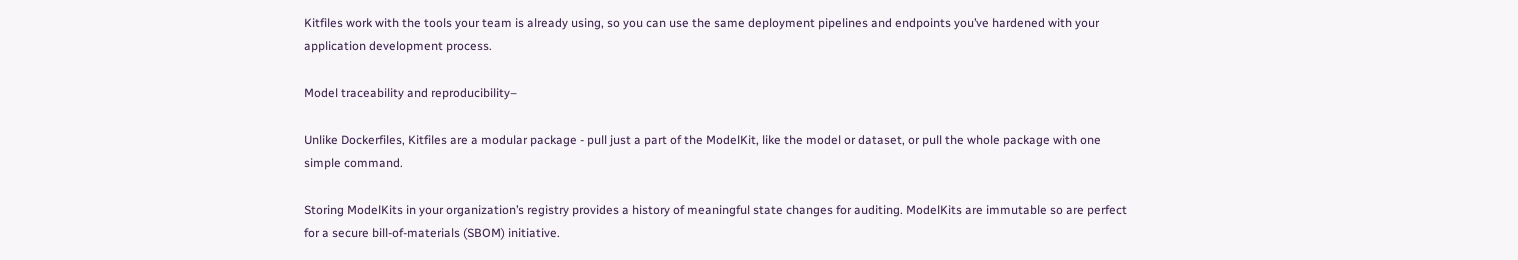Kitfiles work with the tools your team is already using, so you can use the same deployment pipelines and endpoints you’ve hardened with your application development process.

Model traceability and reproducibility–

Unlike Dockerfiles, Kitfiles are a modular package - pull just a part of the ModelKit, like the model or dataset, or pull the whole package with one simple command.

Storing ModelKits in your organization’s registry provides a history of meaningful state changes for auditing. ModelKits are immutable so are perfect for a secure bill-of-materials (SBOM) initiative.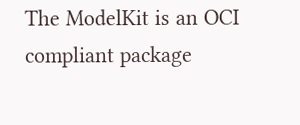The ModelKit is an OCI compliant package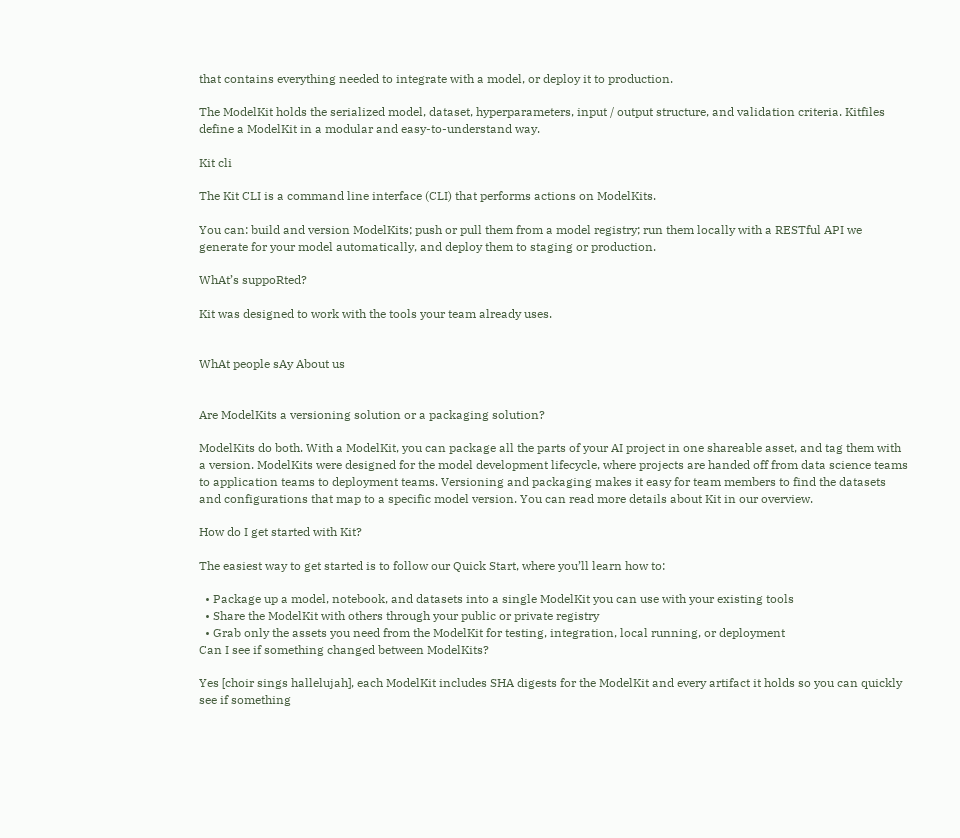that contains everything needed to integrate with a model, or deploy it to production.

The ModelKit holds the serialized model, dataset, hyperparameters, input / output structure, and validation criteria. Kitfiles define a ModelKit in a modular and easy-to-understand way.

Kit cli

The Kit CLI is a command line interface (CLI) that performs actions on ModelKits.

You can: build and version ModelKits; push or pull them from a model registry; run them locally with a RESTful API we generate for your model automatically, and deploy them to staging or production.

WhAt’s suppoRted?

Kit was designed to work with the tools your team already uses.


WhAt people sAy About us


Are ModelKits a versioning solution or a packaging solution?

ModelKits do both. With a ModelKit, you can package all the parts of your AI project in one shareable asset, and tag them with a version. ModelKits were designed for the model development lifecycle, where projects are handed off from data science teams to application teams to deployment teams. Versioning and packaging makes it easy for team members to find the datasets and configurations that map to a specific model version. You can read more details about Kit in our overview.

How do I get started with Kit?

The easiest way to get started is to follow our Quick Start, where you’ll learn how to:

  • Package up a model, notebook, and datasets into a single ModelKit you can use with your existing tools
  • Share the ModelKit with others through your public or private registry
  • Grab only the assets you need from the ModelKit for testing, integration, local running, or deployment
Can I see if something changed between ModelKits?

Yes [choir sings hallelujah], each ModelKit includes SHA digests for the ModelKit and every artifact it holds so you can quickly see if something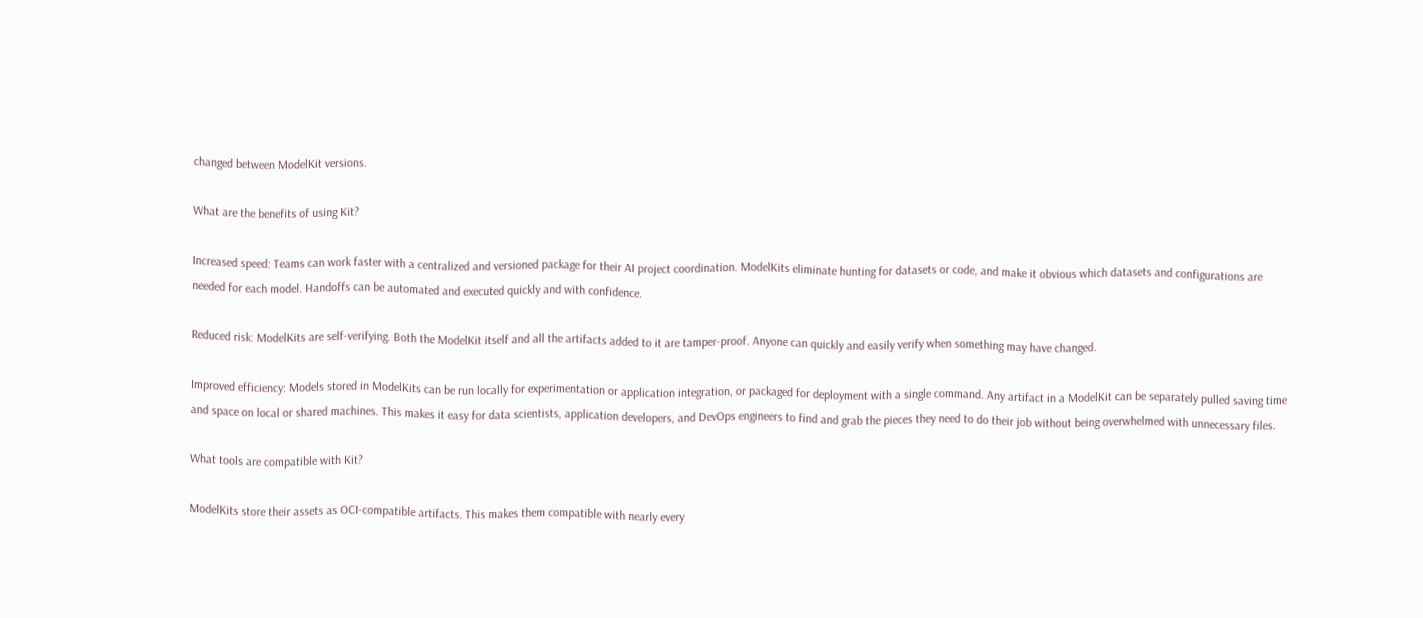changed between ModelKit versions.

What are the benefits of using Kit?

Increased speed: Teams can work faster with a centralized and versioned package for their AI project coordination. ModelKits eliminate hunting for datasets or code, and make it obvious which datasets and configurations are needed for each model. Handoffs can be automated and executed quickly and with confidence.

Reduced risk: ModelKits are self-verifying. Both the ModelKit itself and all the artifacts added to it are tamper-proof. Anyone can quickly and easily verify when something may have changed.

Improved efficiency: Models stored in ModelKits can be run locally for experimentation or application integration, or packaged for deployment with a single command. Any artifact in a ModelKit can be separately pulled saving time and space on local or shared machines. This makes it easy for data scientists, application developers, and DevOps engineers to find and grab the pieces they need to do their job without being overwhelmed with unnecessary files.

What tools are compatible with Kit?

ModelKits store their assets as OCI-compatible artifacts. This makes them compatible with nearly every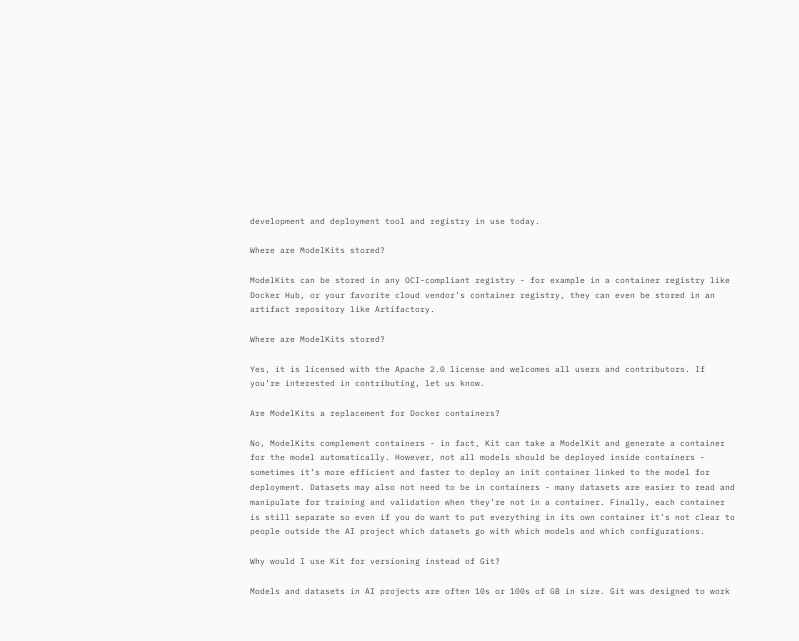development and deployment tool and registry in use today.

Where are ModelKits stored?

ModelKits can be stored in any OCI-compliant registry - for example in a container registry like Docker Hub, or your favorite cloud vendor’s container registry, they can even be stored in an artifact repository like Artifactory.

Where are ModelKits stored?

Yes, it is licensed with the Apache 2.0 license and welcomes all users and contributors. If you’re interested in contributing, let us know.

Are ModelKits a replacement for Docker containers?

No, ModelKits complement containers - in fact, Kit can take a ModelKit and generate a container for the model automatically. However, not all models should be deployed inside containers - sometimes it’s more efficient and faster to deploy an init container linked to the model for deployment. Datasets may also not need to be in containers - many datasets are easier to read and manipulate for training and validation when they’re not in a container. Finally, each container is still separate so even if you do want to put everything in its own container it’s not clear to people outside the AI project which datasets go with which models and which configurations.

Why would I use Kit for versioning instead of Git?

Models and datasets in AI projects are often 10s or 100s of GB in size. Git was designed to work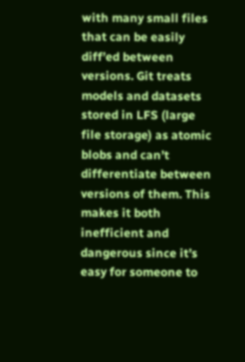with many small files that can be easily diff’ed between versions. Git treats models and datasets stored in LFS (large file storage) as atomic blobs and can’t differentiate between versions of them. This makes it both inefficient and dangerous since it’s easy for someone to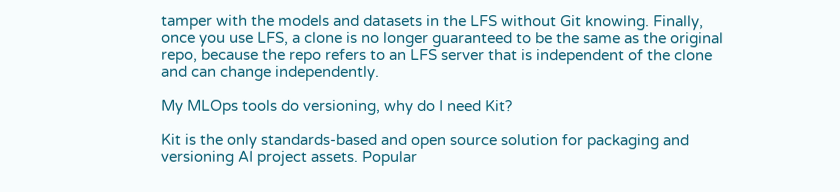tamper with the models and datasets in the LFS without Git knowing. Finally, once you use LFS, a clone is no longer guaranteed to be the same as the original repo, because the repo refers to an LFS server that is independent of the clone and can change independently.

My MLOps tools do versioning, why do I need Kit?

Kit is the only standards-based and open source solution for packaging and versioning AI project assets. Popular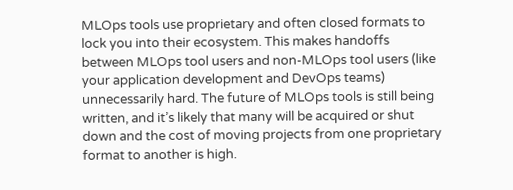MLOps tools use proprietary and often closed formats to lock you into their ecosystem. This makes handoffs between MLOps tool users and non-MLOps tool users (like your application development and DevOps teams) unnecessarily hard. The future of MLOps tools is still being written, and it’s likely that many will be acquired or shut down and the cost of moving projects from one proprietary format to another is high.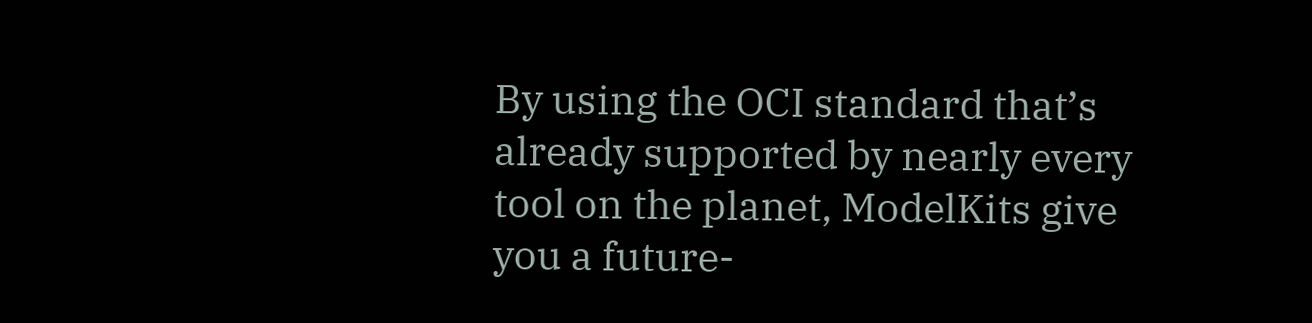By using the OCI standard that’s already supported by nearly every tool on the planet, ModelKits give you a future-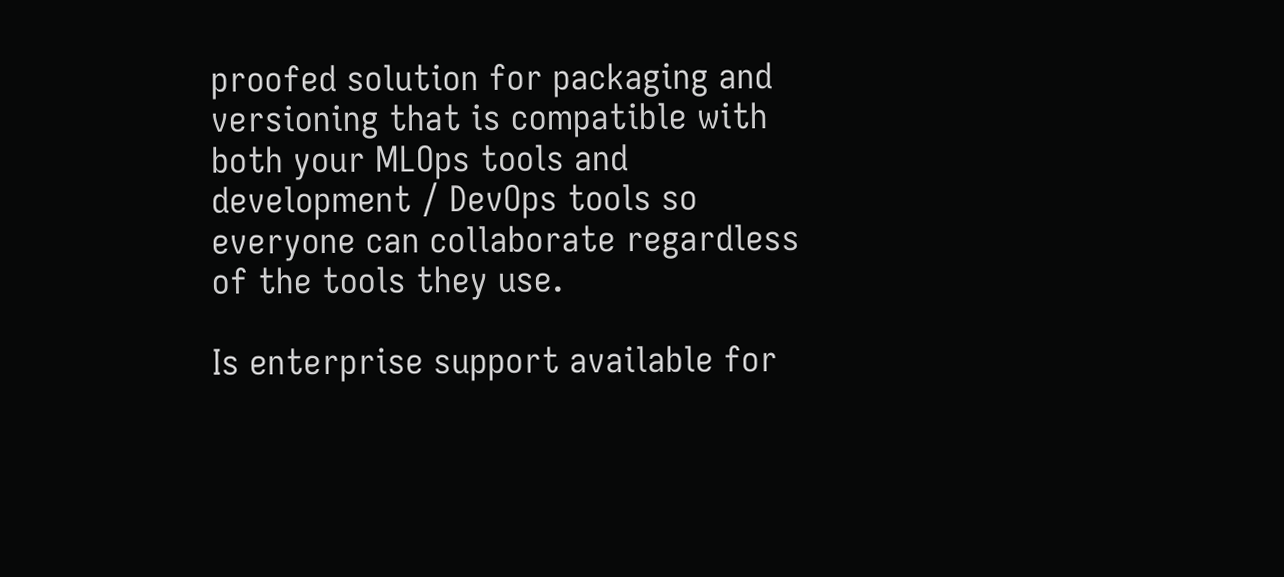proofed solution for packaging and versioning that is compatible with both your MLOps tools and development / DevOps tools so everyone can collaborate regardless of the tools they use.

Is enterprise support available for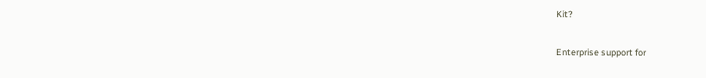Kit?

Enterprise support for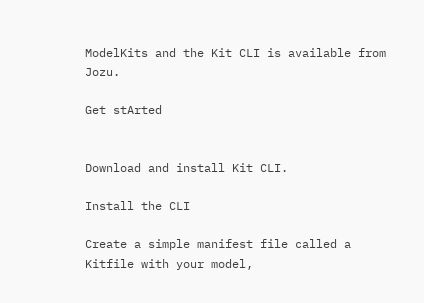ModelKits and the Kit CLI is available from Jozu.

Get stArted


Download and install Kit CLI.

Install the CLI

Create a simple manifest file called a Kitfile with your model,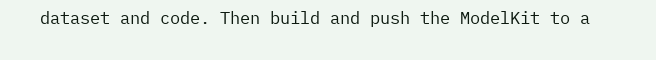dataset and code. Then build and push the ModelKit to a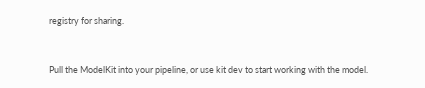registry for sharing.


Pull the ModelKit into your pipeline, or use kit dev to start working with the model.